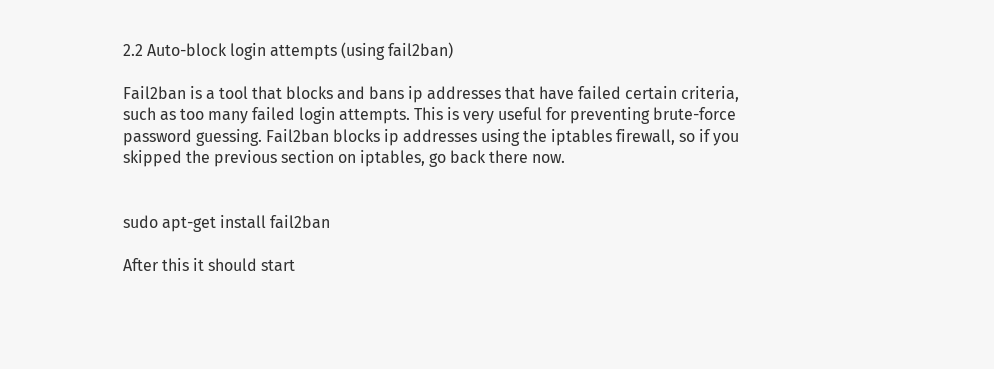2.2 Auto-block login attempts (using fail2ban)

Fail2ban is a tool that blocks and bans ip addresses that have failed certain criteria, such as too many failed login attempts. This is very useful for preventing brute-force password guessing. Fail2ban blocks ip addresses using the iptables firewall, so if you skipped the previous section on iptables, go back there now.


sudo apt-get install fail2ban

After this it should start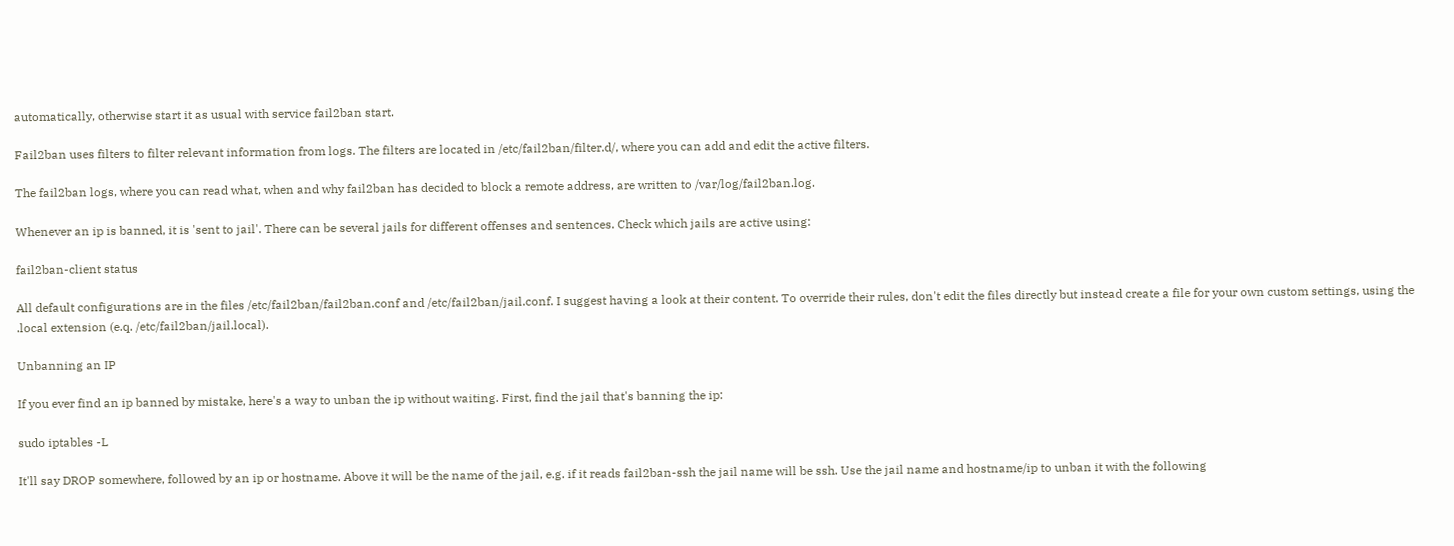automatically, otherwise start it as usual with service fail2ban start.

Fail2ban uses filters to filter relevant information from logs. The filters are located in /etc/fail2ban/filter.d/, where you can add and edit the active filters.

The fail2ban logs, where you can read what, when and why fail2ban has decided to block a remote address, are written to /var/log/fail2ban.log.

Whenever an ip is banned, it is 'sent to jail'. There can be several jails for different offenses and sentences. Check which jails are active using:

fail2ban-client status

All default configurations are in the files /etc/fail2ban/fail2ban.conf and /etc/fail2ban/jail.conf. I suggest having a look at their content. To override their rules, don't edit the files directly but instead create a file for your own custom settings, using the .local extension (e.q. /etc/fail2ban/jail.local).

Unbanning an IP

If you ever find an ip banned by mistake, here's a way to unban the ip without waiting. First, find the jail that's banning the ip:

sudo iptables -L

It'll say DROP somewhere, followed by an ip or hostname. Above it will be the name of the jail, e.g. if it reads fail2ban-ssh the jail name will be ssh. Use the jail name and hostname/ip to unban it with the following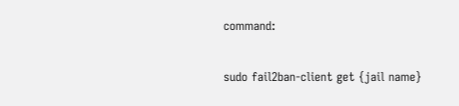command:

sudo fail2ban-client get {jail name}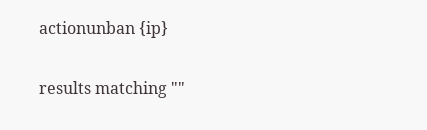actionunban {ip}

results matching ""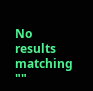No results matching ""